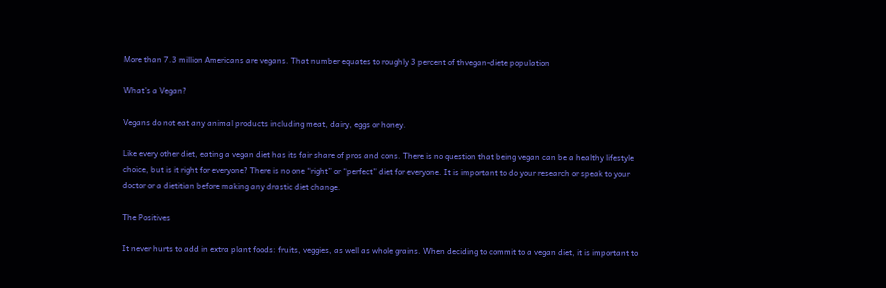More than 7.3 million Americans are vegans. That number equates to roughly 3 percent of thvegan-diete population

What’s a Vegan?

Vegans do not eat any animal products including meat, dairy, eggs or honey.

Like every other diet, eating a vegan diet has its fair share of pros and cons. There is no question that being vegan can be a healthy lifestyle choice, but is it right for everyone? There is no one “right” or “perfect” diet for everyone. It is important to do your research or speak to your doctor or a dietitian before making any drastic diet change.

The Positives

It never hurts to add in extra plant foods: fruits, veggies, as well as whole grains. When deciding to commit to a vegan diet, it is important to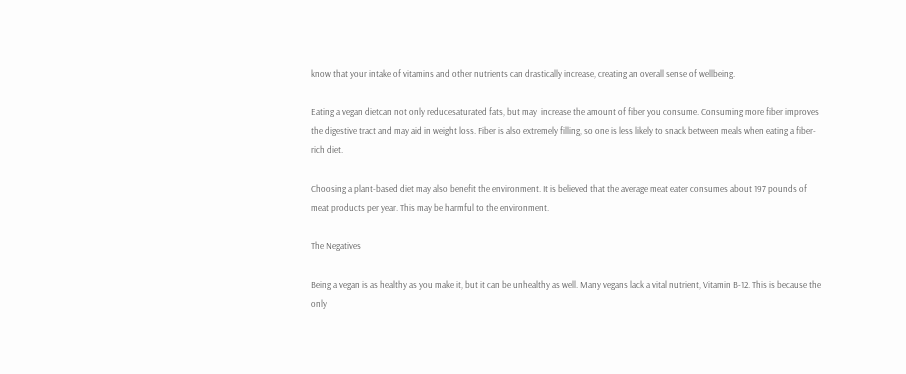know that your intake of vitamins and other nutrients can drastically increase, creating an overall sense of wellbeing.

Eating a vegan dietcan not only reducesaturated fats, but may  increase the amount of fiber you consume. Consuming more fiber improves the digestive tract and may aid in weight loss. Fiber is also extremely filling, so one is less likely to snack between meals when eating a fiber-rich diet.

Choosing a plant-based diet may also benefit the environment. It is believed that the average meat eater consumes about 197 pounds of meat products per year. This may be harmful to the environment.

The Negatives

Being a vegan is as healthy as you make it, but it can be unhealthy as well. Many vegans lack a vital nutrient, Vitamin B-12. This is because the only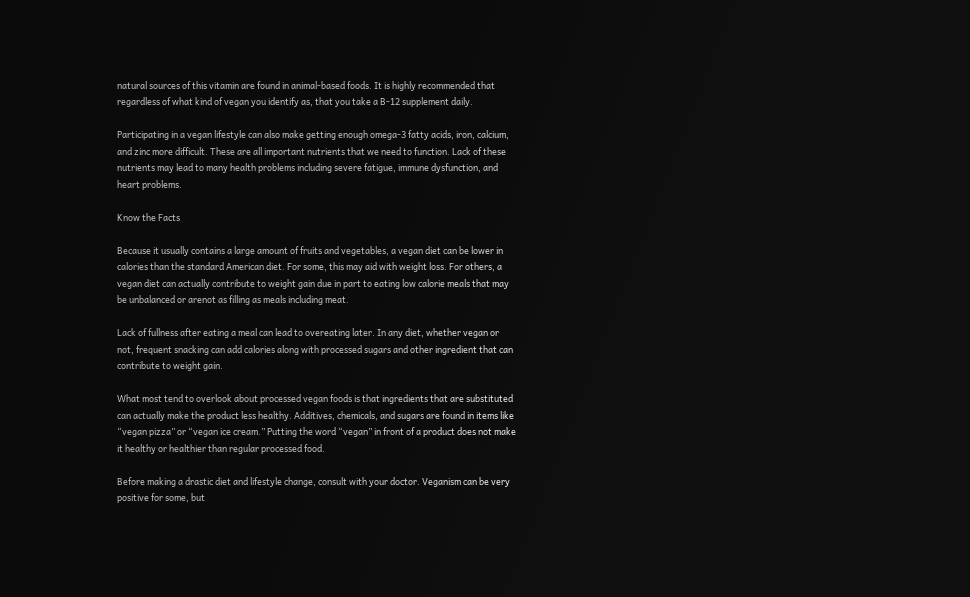natural sources of this vitamin are found in animal-based foods. It is highly recommended that regardless of what kind of vegan you identify as, that you take a B-12 supplement daily.

Participating in a vegan lifestyle can also make getting enough omega-3 fatty acids, iron, calcium, and zinc more difficult. These are all important nutrients that we need to function. Lack of these nutrients may lead to many health problems including severe fatigue, immune dysfunction, and heart problems.

Know the Facts

Because it usually contains a large amount of fruits and vegetables, a vegan diet can be lower in calories than the standard American diet. For some, this may aid with weight loss. For others, a vegan diet can actually contribute to weight gain due in part to eating low calorie meals that may be unbalanced or arenot as filling as meals including meat.

Lack of fullness after eating a meal can lead to overeating later. In any diet, whether vegan or not, frequent snacking can add calories along with processed sugars and other ingredient that can contribute to weight gain.

What most tend to overlook about processed vegan foods is that ingredients that are substituted can actually make the product less healthy. Additives, chemicals, and sugars are found in items like “vegan pizza” or “vegan ice cream.” Putting the word “vegan” in front of a product does not make it healthy or healthier than regular processed food.

Before making a drastic diet and lifestyle change, consult with your doctor. Veganism can be very positive for some, but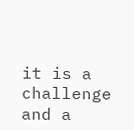it is a challenge and a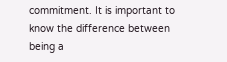commitment. It is important to know the difference between being a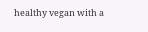healthy vegan with a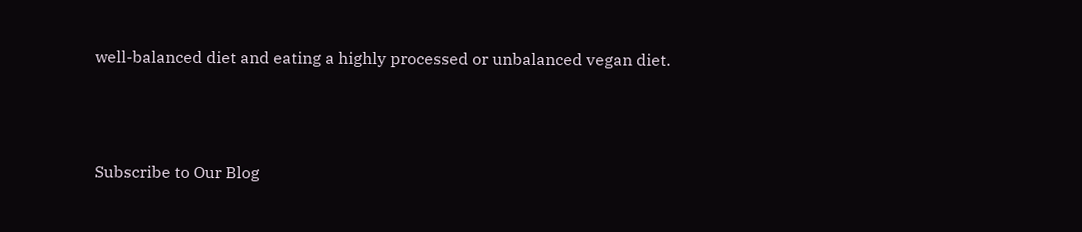well-balanced diet and eating a highly processed or unbalanced vegan diet.



Subscribe to Our Blog